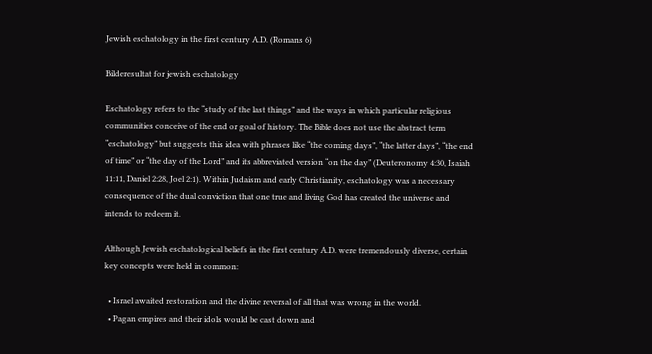Jewish eschatology in the first century A.D. (Romans 6)

Bilderesultat for jewish eschatology

Eschatology refers to the “study of the last things” and the ways in which particular religious communities conceive of the end or goal of history. The Bible does not use the abstract term “eschatology” but suggests this idea with phrases like “the coming days”, “the latter days”, “the end of time” or “the day of the Lord” and its abbreviated version “on the day” (Deuteronomy 4:30, Isaiah 11:11, Daniel 2:28, Joel 2:1). Within Judaism and early Christianity, eschatology was a necessary consequence of the dual conviction that one true and living God has created the universe and intends to redeem it.

Although Jewish eschatological beliefs in the first century A.D. were tremendously diverse, certain key concepts were held in common:

  • Israel awaited restoration and the divine reversal of all that was wrong in the world.
  • Pagan empires and their idols would be cast down and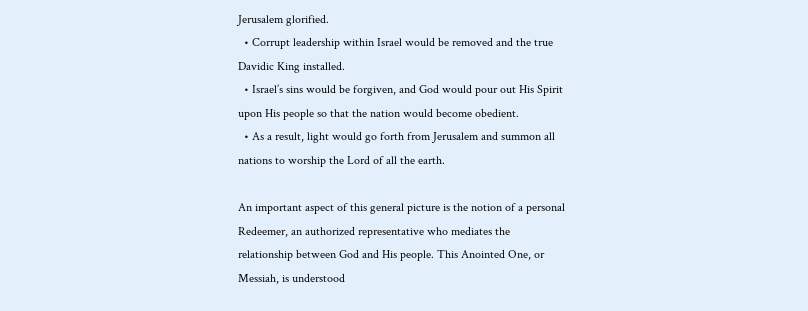Jerusalem glorified.
  • Corrupt leadership within Israel would be removed and the true Davidic King installed.
  • Israel’s sins would be forgiven, and God would pour out His Spirit upon His people so that the nation would become obedient.
  • As a result, light would go forth from Jerusalem and summon all nations to worship the Lord of all the earth.

An important aspect of this general picture is the notion of a personal Redeemer, an authorized representative who mediates the relationship between God and His people. This Anointed One, or Messiah, is understood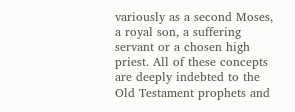variously as a second Moses, a royal son, a suffering servant or a chosen high priest. All of these concepts are deeply indebted to the Old Testament prophets and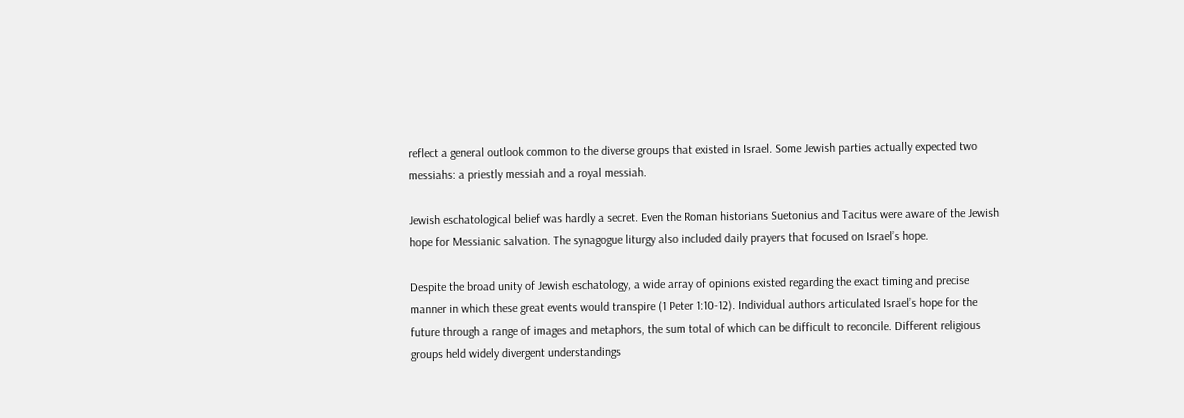reflect a general outlook common to the diverse groups that existed in Israel. Some Jewish parties actually expected two messiahs: a priestly messiah and a royal messiah.

Jewish eschatological belief was hardly a secret. Even the Roman historians Suetonius and Tacitus were aware of the Jewish hope for Messianic salvation. The synagogue liturgy also included daily prayers that focused on Israel’s hope.

Despite the broad unity of Jewish eschatology, a wide array of opinions existed regarding the exact timing and precise manner in which these great events would transpire (1 Peter 1:10-12). Individual authors articulated Israel’s hope for the future through a range of images and metaphors, the sum total of which can be difficult to reconcile. Different religious groups held widely divergent understandings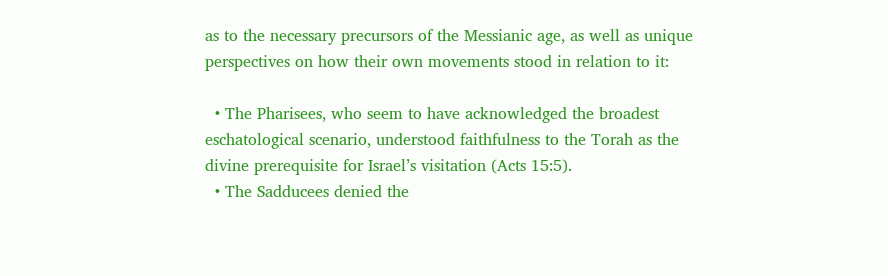as to the necessary precursors of the Messianic age, as well as unique perspectives on how their own movements stood in relation to it:

  • The Pharisees, who seem to have acknowledged the broadest eschatological scenario, understood faithfulness to the Torah as the divine prerequisite for Israel’s visitation (Acts 15:5).
  • The Sadducees denied the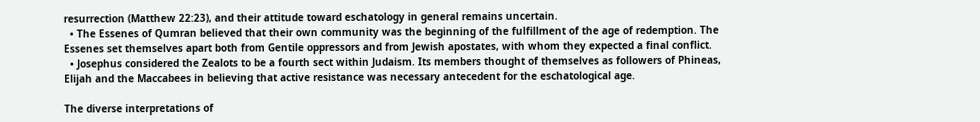resurrection (Matthew 22:23), and their attitude toward eschatology in general remains uncertain.
  • The Essenes of Qumran believed that their own community was the beginning of the fulfillment of the age of redemption. The Essenes set themselves apart both from Gentile oppressors and from Jewish apostates, with whom they expected a final conflict.
  • Josephus considered the Zealots to be a fourth sect within Judaism. Its members thought of themselves as followers of Phineas, Elijah and the Maccabees in believing that active resistance was necessary antecedent for the eschatological age.

The diverse interpretations of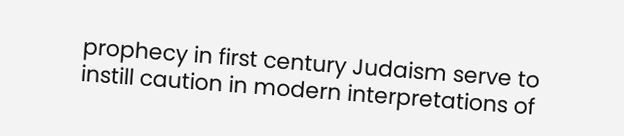prophecy in first century Judaism serve to instill caution in modern interpretations of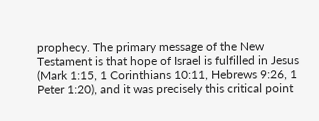prophecy. The primary message of the New Testament is that hope of Israel is fulfilled in Jesus (Mark 1:15, 1 Corinthians 10:11, Hebrews 9:26, 1 Peter 1:20), and it was precisely this critical point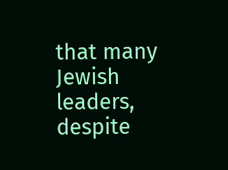that many Jewish leaders, despite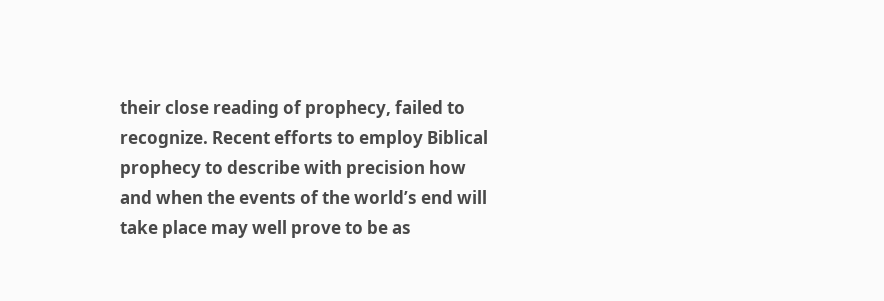their close reading of prophecy, failed to recognize. Recent efforts to employ Biblical prophecy to describe with precision how and when the events of the world’s end will take place may well prove to be as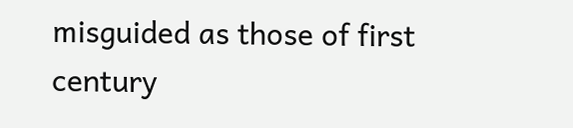misguided as those of first century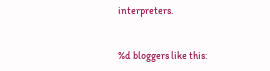interpreters.


%d bloggers like this: